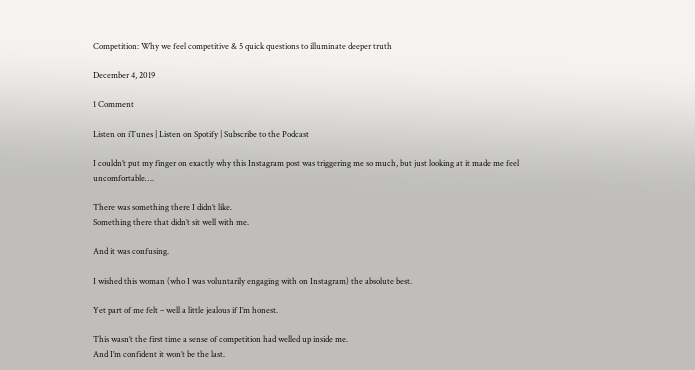Competition: Why we feel competitive & 5 quick questions to illuminate deeper truth

December 4, 2019

1 Comment

Listen on iTunes | Listen on Spotify | Subscribe to the Podcast

I couldn’t put my finger on exactly why this Instagram post was triggering me so much, but just looking at it made me feel uncomfortable….

There was something there I didn’t like.
Something there that didn’t sit well with me.

And it was confusing.

I wished this woman (who I was voluntarily engaging with on Instagram) the absolute best.

Yet part of me felt – well a little jealous if I’m honest.

This wasn’t the first time a sense of competition had welled up inside me.
And I’m confident it won’t be the last.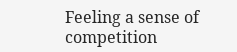Feeling a sense of competition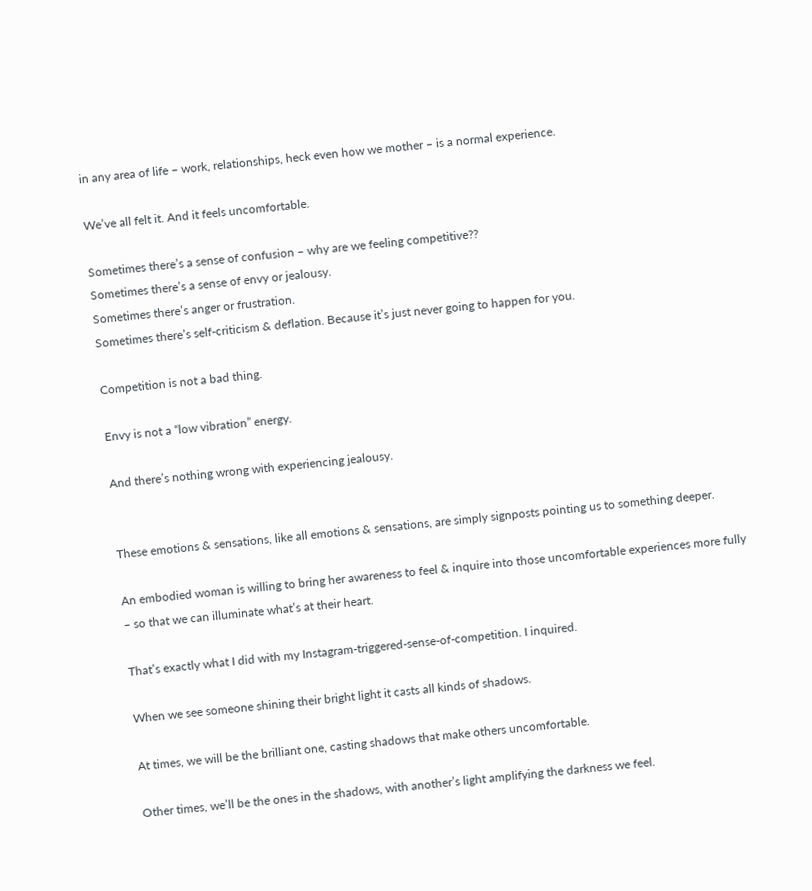in any area of life – work, relationships, heck even how we mother – is a normal experience.

We’ve all felt it. And it feels uncomfortable.

Sometimes there’s a sense of confusion – why are we feeling competitive??
Sometimes there’s a sense of envy or jealousy.
Sometimes there’s anger or frustration.
Sometimes there’s self-criticism & deflation. Because it’s just never going to happen for you.

Competition is not a bad thing.

Envy is not a “low vibration” energy.

And there’s nothing wrong with experiencing jealousy.


These emotions & sensations, like all emotions & sensations, are simply signposts pointing us to something deeper.

An embodied woman is willing to bring her awareness to feel & inquire into those uncomfortable experiences more fully – so that we can illuminate what’s at their heart.

That’s exactly what I did with my Instagram-triggered-sense-of-competition. I inquired.

When we see someone shining their bright light it casts all kinds of shadows.

At times, we will be the brilliant one, casting shadows that make others uncomfortable.

Other times, we’ll be the ones in the shadows, with another’s light amplifying the darkness we feel.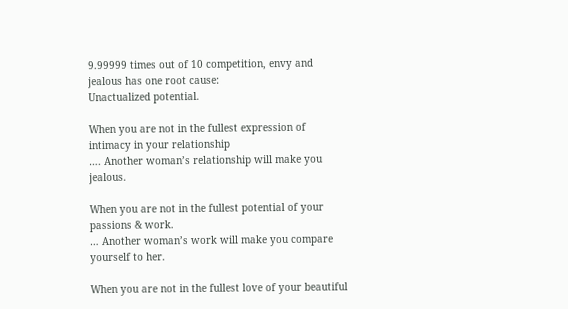9.99999 times out of 10 competition, envy and jealous has one root cause:
Unactualized potential.

When you are not in the fullest expression of intimacy in your relationship
…. Another woman’s relationship will make you jealous.

When you are not in the fullest potential of your passions & work.
… Another woman’s work will make you compare yourself to her.

When you are not in the fullest love of your beautiful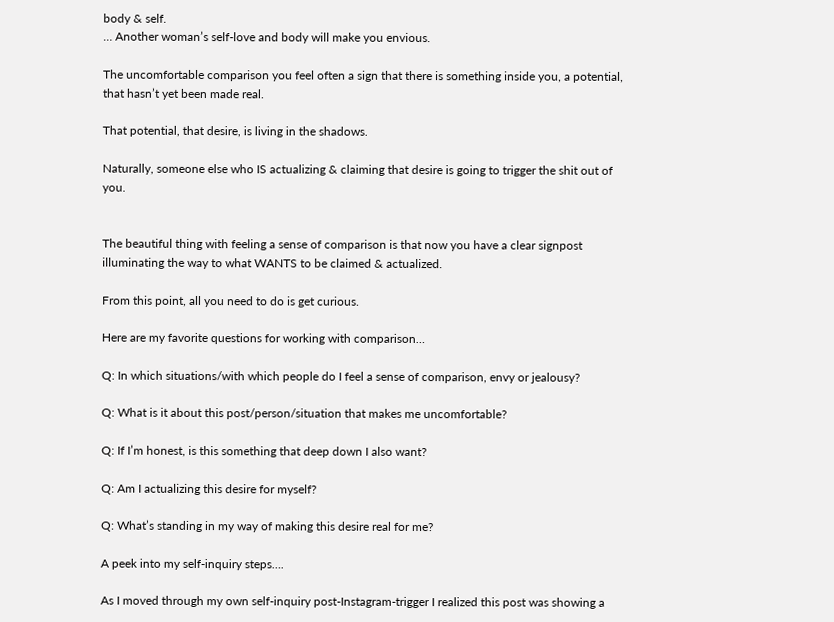body & self.
… Another woman’s self-love and body will make you envious.

The uncomfortable comparison you feel often a sign that there is something inside you, a potential, that hasn’t yet been made real.

That potential, that desire, is living in the shadows.

Naturally, someone else who IS actualizing & claiming that desire is going to trigger the shit out of you.


The beautiful thing with feeling a sense of comparison is that now you have a clear signpost illuminating the way to what WANTS to be claimed & actualized.

From this point, all you need to do is get curious.

Here are my favorite questions for working with comparison…

Q: In which situations/with which people do I feel a sense of comparison, envy or jealousy?

Q: What is it about this post/person/situation that makes me uncomfortable?

Q: If I’m honest, is this something that deep down I also want?

Q: Am I actualizing this desire for myself?

Q: What’s standing in my way of making this desire real for me?

A peek into my self-inquiry steps….

As I moved through my own self-inquiry post-Instagram-trigger I realized this post was showing a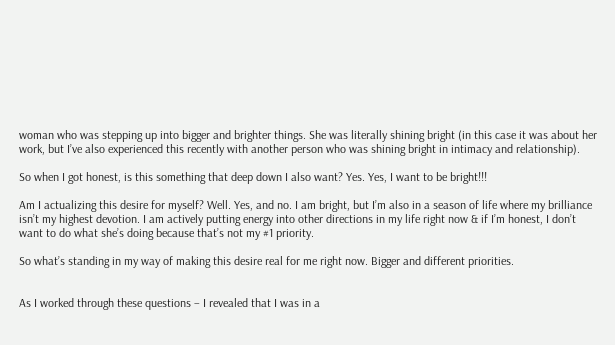woman who was stepping up into bigger and brighter things. She was literally shining bright (in this case it was about her work, but I’ve also experienced this recently with another person who was shining bright in intimacy and relationship).

So when I got honest, is this something that deep down I also want? Yes. Yes, I want to be bright!!!

Am I actualizing this desire for myself? Well. Yes, and no. I am bright, but I’m also in a season of life where my brilliance isn’t my highest devotion. I am actively putting energy into other directions in my life right now & if I’m honest, I don’t want to do what she’s doing because that’s not my #1 priority.

So what’s standing in my way of making this desire real for me right now. Bigger and different priorities.


As I worked through these questions – I revealed that I was in a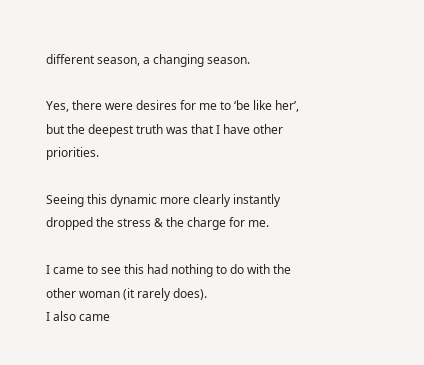different season, a changing season.

Yes, there were desires for me to ‘be like her’, but the deepest truth was that I have other priorities.

Seeing this dynamic more clearly instantly dropped the stress & the charge for me.

I came to see this had nothing to do with the other woman (it rarely does).
I also came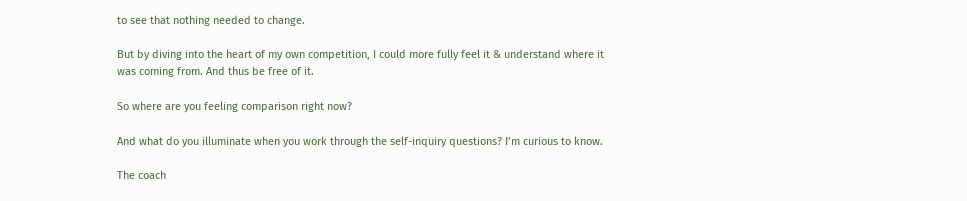to see that nothing needed to change.

But by diving into the heart of my own competition, I could more fully feel it & understand where it was coming from. And thus be free of it.

So where are you feeling comparison right now?

And what do you illuminate when you work through the self-inquiry questions? I’m curious to know.

The coach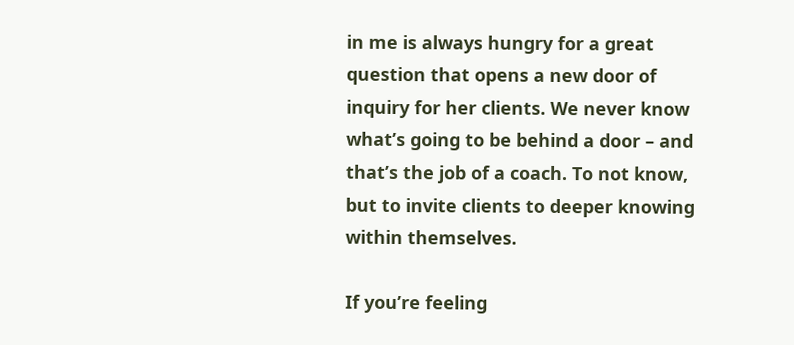in me is always hungry for a great question that opens a new door of inquiry for her clients. We never know what’s going to be behind a door – and that’s the job of a coach. To not know, but to invite clients to deeper knowing within themselves.

If you’re feeling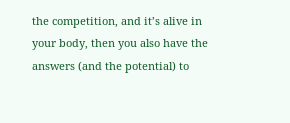the competition, and it’s alive in your body, then you also have the answers (and the potential) to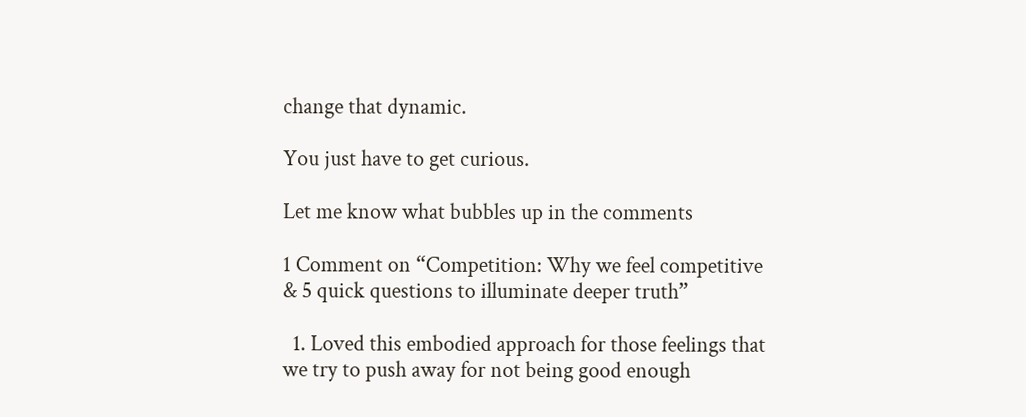change that dynamic.

You just have to get curious.

Let me know what bubbles up in the comments

1 Comment on “Competition: Why we feel competitive & 5 quick questions to illuminate deeper truth”

  1. Loved this embodied approach for those feelings that we try to push away for not being good enough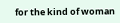for the kind of woman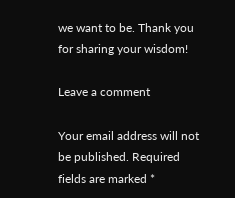we want to be. Thank you for sharing your wisdom!

Leave a comment

Your email address will not be published. Required fields are marked *